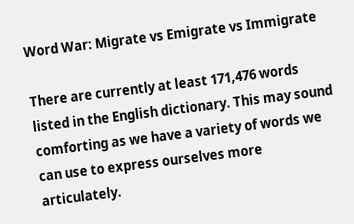Word War: Migrate vs Emigrate vs Immigrate

There are currently at least 171,476 words listed in the English dictionary. This may sound comforting as we have a variety of words we can use to express ourselves more articulately.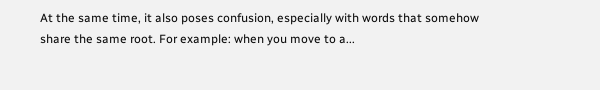At the same time, it also poses confusion, especially with words that somehow share the same root. For example: when you move to a...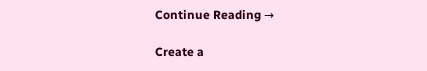Continue Reading →

Create a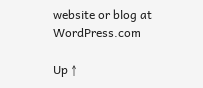website or blog at WordPress.com

Up ↑